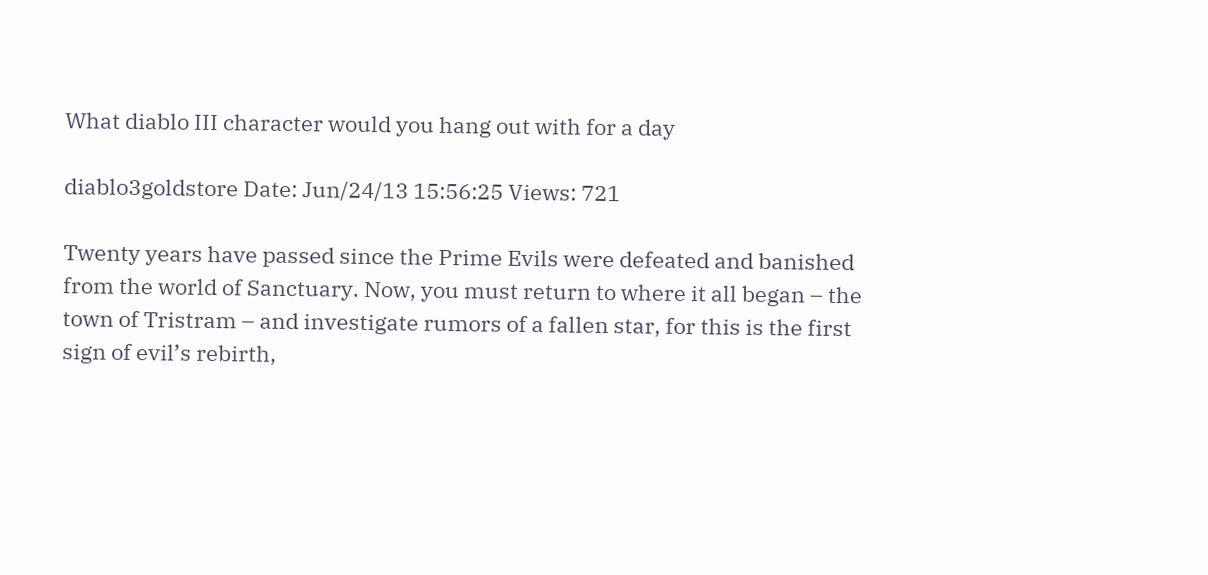What diablo III character would you hang out with for a day

diablo3goldstore Date: Jun/24/13 15:56:25 Views: 721

Twenty years have passed since the Prime Evils were defeated and banished from the world of Sanctuary. Now, you must return to where it all began – the town of Tristram – and investigate rumors of a fallen star, for this is the first sign of evil’s rebirth,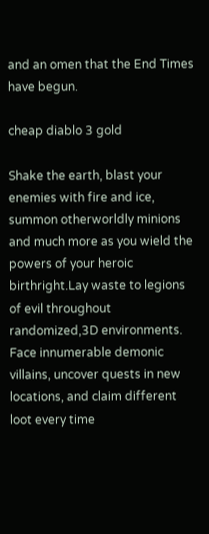and an omen that the End Times have begun.

cheap diablo 3 gold

Shake the earth, blast your enemies with fire and ice, summon otherworldly minions and much more as you wield the powers of your heroic birthright.Lay waste to legions of evil throughout randomized,3D environments. Face innumerable demonic villains, uncover quests in new locations, and claim different loot every time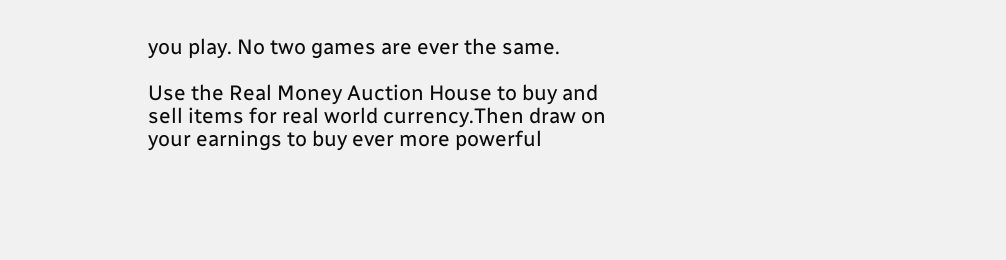you play. No two games are ever the same.

Use the Real Money Auction House to buy and sell items for real world currency.Then draw on your earnings to buy ever more powerful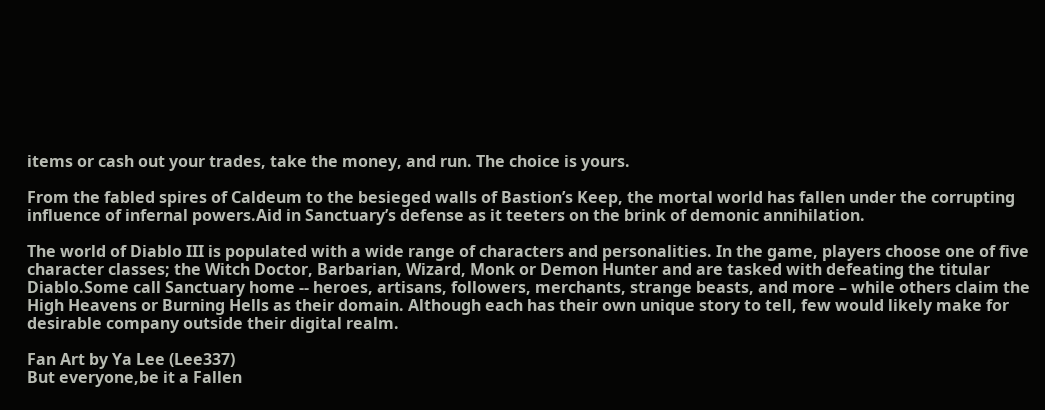items or cash out your trades, take the money, and run. The choice is yours.

From the fabled spires of Caldeum to the besieged walls of Bastion’s Keep, the mortal world has fallen under the corrupting influence of infernal powers.Aid in Sanctuary’s defense as it teeters on the brink of demonic annihilation.

The world of Diablo III is populated with a wide range of characters and personalities. In the game, players choose one of five character classes; the Witch Doctor, Barbarian, Wizard, Monk or Demon Hunter and are tasked with defeating the titular Diablo.Some call Sanctuary home -- heroes, artisans, followers, merchants, strange beasts, and more – while others claim the High Heavens or Burning Hells as their domain. Although each has their own unique story to tell, few would likely make for desirable company outside their digital realm.

Fan Art by Ya Lee (Lee337)
But everyone,be it a Fallen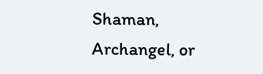Shaman, Archangel, or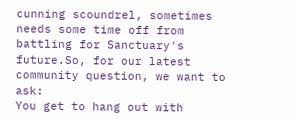cunning scoundrel, sometimes needs some time off from battling for Sanctuary's future.So, for our latest community question, we want to ask:
You get to hang out with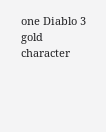one Diablo 3 gold character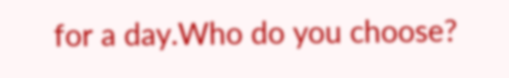for a day.Who do you choose?